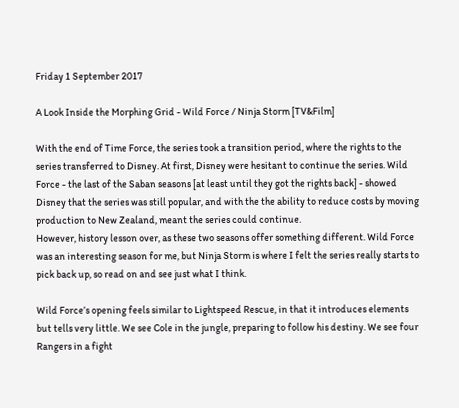Friday 1 September 2017

A Look Inside the Morphing Grid - Wild Force / Ninja Storm [TV&Film]

With the end of Time Force, the series took a transition period, where the rights to the series transferred to Disney. At first, Disney were hesitant to continue the series. Wild Force - the last of the Saban seasons [at least until they got the rights back] - showed Disney that the series was still popular, and with the the ability to reduce costs by moving production to New Zealand, meant the series could continue.
However, history lesson over, as these two seasons offer something different. Wild Force was an interesting season for me, but Ninja Storm is where I felt the series really starts to pick back up, so read on and see just what I think.

Wild Force’s opening feels similar to Lightspeed Rescue, in that it introduces elements but tells very little. We see Cole in the jungle, preparing to follow his destiny. We see four Rangers in a fight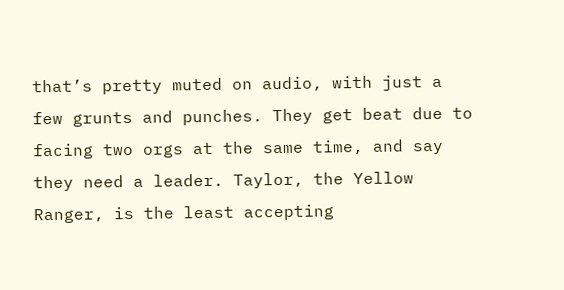that’s pretty muted on audio, with just a few grunts and punches. They get beat due to facing two orgs at the same time, and say they need a leader. Taylor, the Yellow Ranger, is the least accepting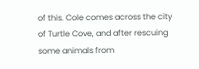of this. Cole comes across the city of Turtle Cove, and after rescuing some animals from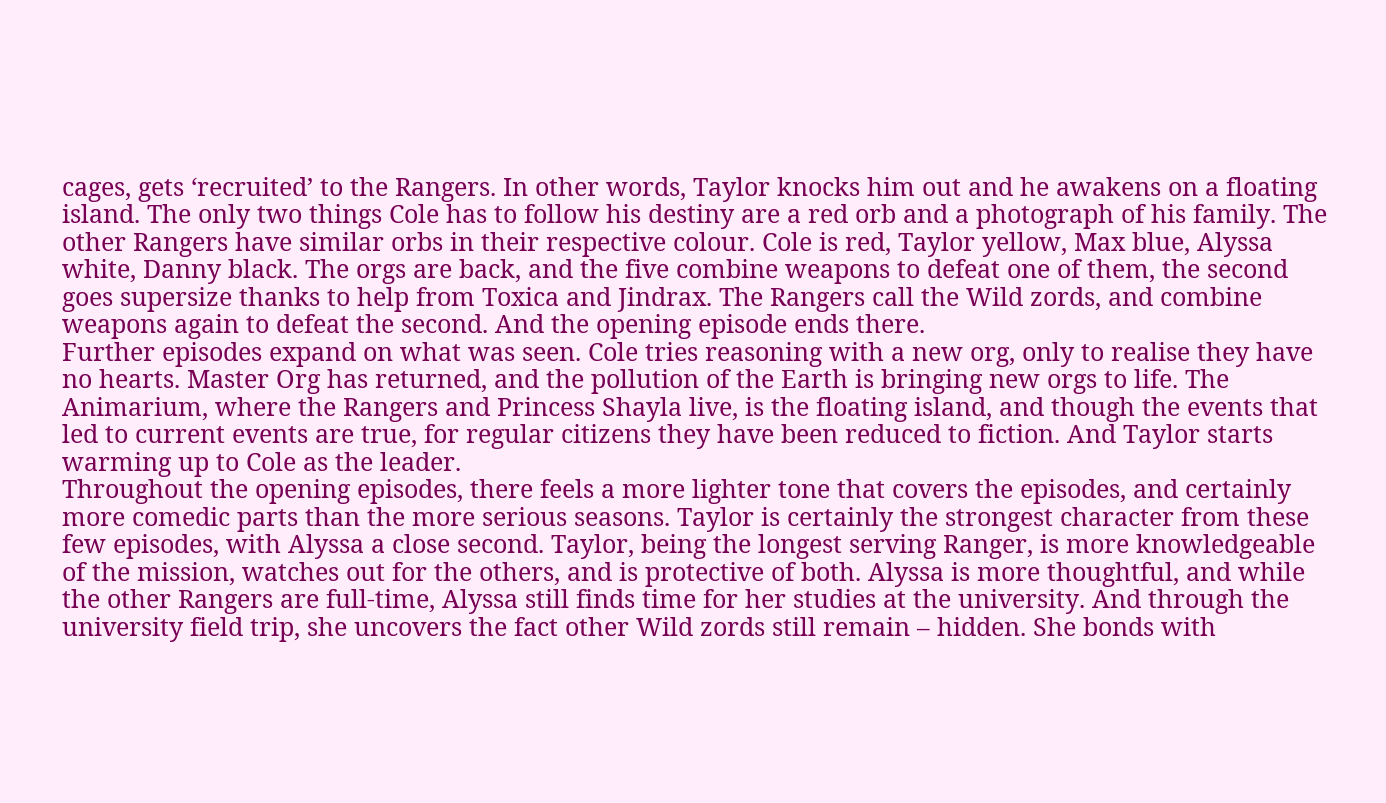cages, gets ‘recruited’ to the Rangers. In other words, Taylor knocks him out and he awakens on a floating island. The only two things Cole has to follow his destiny are a red orb and a photograph of his family. The other Rangers have similar orbs in their respective colour. Cole is red, Taylor yellow, Max blue, Alyssa white, Danny black. The orgs are back, and the five combine weapons to defeat one of them, the second goes supersize thanks to help from Toxica and Jindrax. The Rangers call the Wild zords, and combine weapons again to defeat the second. And the opening episode ends there.
Further episodes expand on what was seen. Cole tries reasoning with a new org, only to realise they have no hearts. Master Org has returned, and the pollution of the Earth is bringing new orgs to life. The Animarium, where the Rangers and Princess Shayla live, is the floating island, and though the events that led to current events are true, for regular citizens they have been reduced to fiction. And Taylor starts warming up to Cole as the leader.
Throughout the opening episodes, there feels a more lighter tone that covers the episodes, and certainly more comedic parts than the more serious seasons. Taylor is certainly the strongest character from these few episodes, with Alyssa a close second. Taylor, being the longest serving Ranger, is more knowledgeable of the mission, watches out for the others, and is protective of both. Alyssa is more thoughtful, and while the other Rangers are full-time, Alyssa still finds time for her studies at the university. And through the university field trip, she uncovers the fact other Wild zords still remain – hidden. She bonds with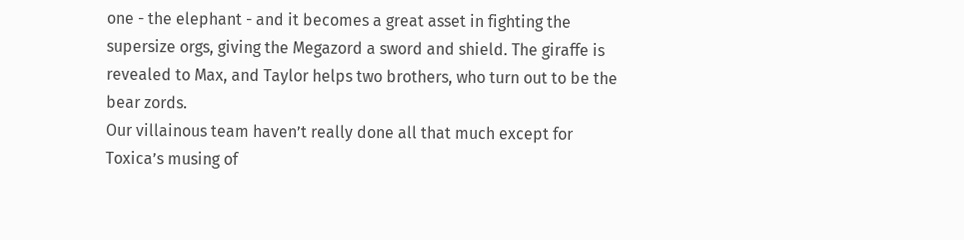one - the elephant - and it becomes a great asset in fighting the supersize orgs, giving the Megazord a sword and shield. The giraffe is revealed to Max, and Taylor helps two brothers, who turn out to be the bear zords.
Our villainous team haven’t really done all that much except for Toxica’s musing of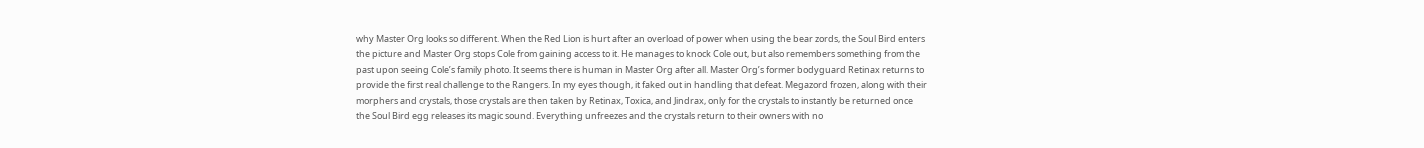why Master Org looks so different. When the Red Lion is hurt after an overload of power when using the bear zords, the Soul Bird enters the picture and Master Org stops Cole from gaining access to it. He manages to knock Cole out, but also remembers something from the past upon seeing Cole’s family photo. It seems there is human in Master Org after all. Master Org’s former bodyguard Retinax returns to provide the first real challenge to the Rangers. In my eyes though, it faked out in handling that defeat. Megazord frozen, along with their morphers and crystals, those crystals are then taken by Retinax, Toxica, and Jindrax, only for the crystals to instantly be returned once the Soul Bird egg releases its magic sound. Everything unfreezes and the crystals return to their owners with no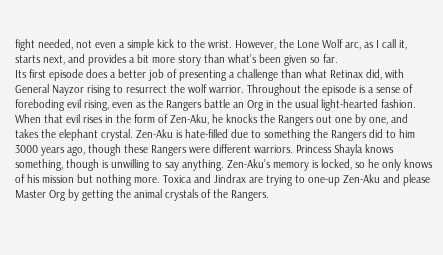fight needed, not even a simple kick to the wrist. However, the Lone Wolf arc, as I call it, starts next, and provides a bit more story than what’s been given so far.
Its first episode does a better job of presenting a challenge than what Retinax did, with General Nayzor rising to resurrect the wolf warrior. Throughout the episode is a sense of foreboding evil rising, even as the Rangers battle an Org in the usual light-hearted fashion. When that evil rises in the form of Zen-Aku, he knocks the Rangers out one by one, and takes the elephant crystal. Zen-Aku is hate-filled due to something the Rangers did to him 3000 years ago, though these Rangers were different warriors. Princess Shayla knows something, though is unwilling to say anything. Zen-Aku’s memory is locked, so he only knows of his mission but nothing more. Toxica and Jindrax are trying to one-up Zen-Aku and please Master Org by getting the animal crystals of the Rangers.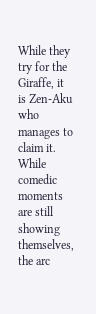While they try for the Giraffe, it is Zen-Aku who manages to claim it. While comedic moments are still showing themselves, the arc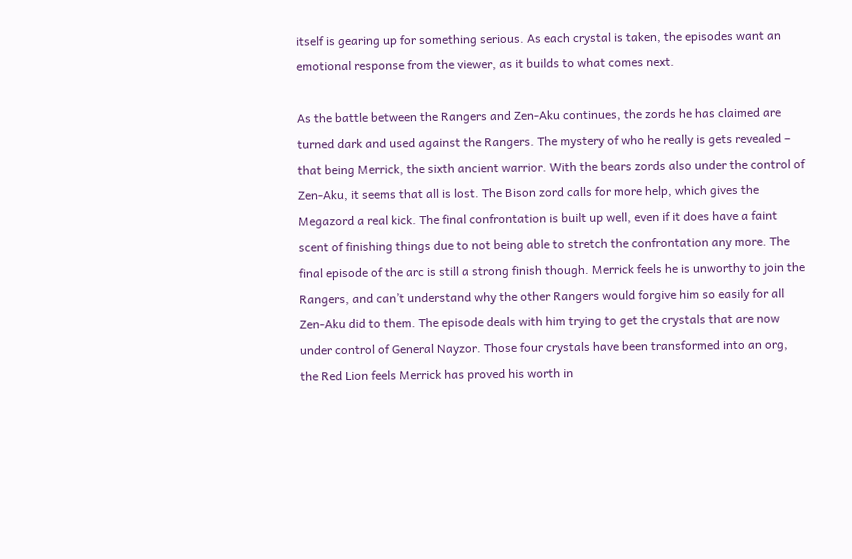itself is gearing up for something serious. As each crystal is taken, the episodes want an emotional response from the viewer, as it builds to what comes next.

As the battle between the Rangers and Zen-Aku continues, the zords he has claimed are turned dark and used against the Rangers. The mystery of who he really is gets revealed – that being Merrick, the sixth ancient warrior. With the bears zords also under the control of Zen-Aku, it seems that all is lost. The Bison zord calls for more help, which gives the Megazord a real kick. The final confrontation is built up well, even if it does have a faint scent of finishing things due to not being able to stretch the confrontation any more. The final episode of the arc is still a strong finish though. Merrick feels he is unworthy to join the Rangers, and can’t understand why the other Rangers would forgive him so easily for all Zen-Aku did to them. The episode deals with him trying to get the crystals that are now under control of General Nayzor. Those four crystals have been transformed into an org, the Red Lion feels Merrick has proved his worth in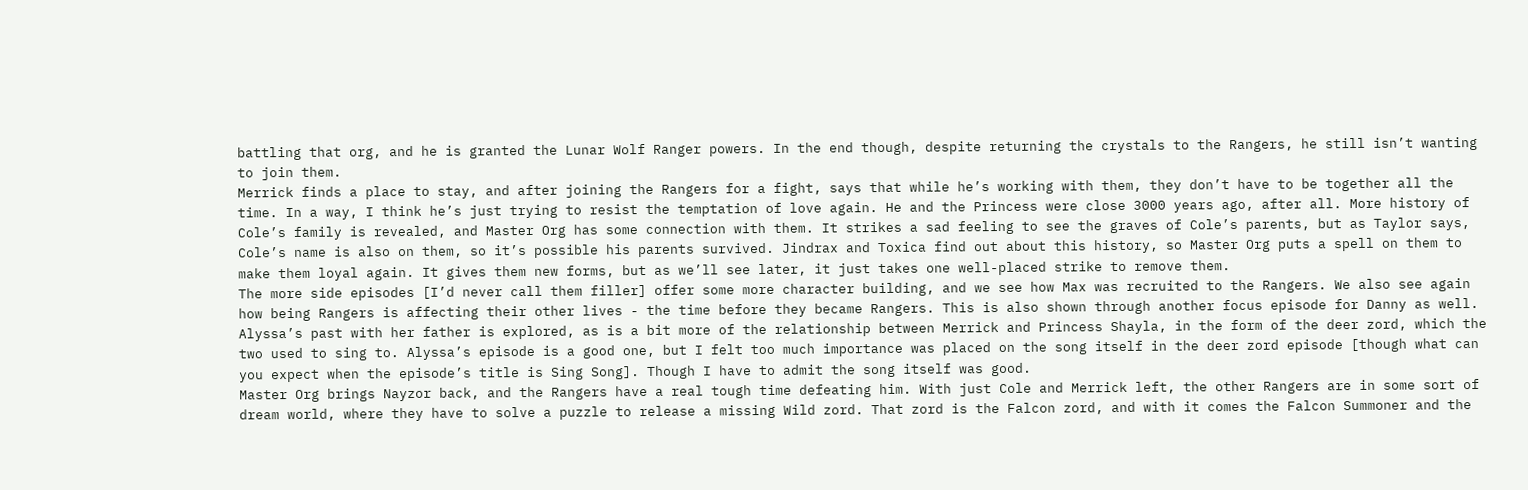battling that org, and he is granted the Lunar Wolf Ranger powers. In the end though, despite returning the crystals to the Rangers, he still isn’t wanting to join them.
Merrick finds a place to stay, and after joining the Rangers for a fight, says that while he’s working with them, they don’t have to be together all the time. In a way, I think he’s just trying to resist the temptation of love again. He and the Princess were close 3000 years ago, after all. More history of Cole’s family is revealed, and Master Org has some connection with them. It strikes a sad feeling to see the graves of Cole’s parents, but as Taylor says, Cole’s name is also on them, so it’s possible his parents survived. Jindrax and Toxica find out about this history, so Master Org puts a spell on them to make them loyal again. It gives them new forms, but as we’ll see later, it just takes one well-placed strike to remove them.
The more side episodes [I’d never call them filler] offer some more character building, and we see how Max was recruited to the Rangers. We also see again how being Rangers is affecting their other lives - the time before they became Rangers. This is also shown through another focus episode for Danny as well. Alyssa’s past with her father is explored, as is a bit more of the relationship between Merrick and Princess Shayla, in the form of the deer zord, which the two used to sing to. Alyssa’s episode is a good one, but I felt too much importance was placed on the song itself in the deer zord episode [though what can you expect when the episode’s title is Sing Song]. Though I have to admit the song itself was good.
Master Org brings Nayzor back, and the Rangers have a real tough time defeating him. With just Cole and Merrick left, the other Rangers are in some sort of dream world, where they have to solve a puzzle to release a missing Wild zord. That zord is the Falcon zord, and with it comes the Falcon Summoner and the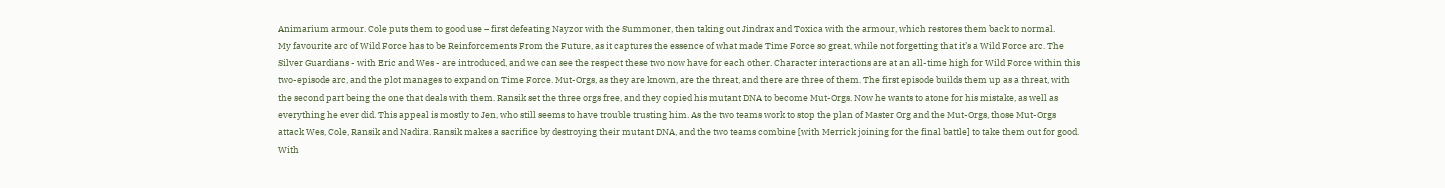Animarium armour. Cole puts them to good use – first defeating Nayzor with the Summoner, then taking out Jindrax and Toxica with the armour, which restores them back to normal.
My favourite arc of Wild Force has to be Reinforcements From the Future, as it captures the essence of what made Time Force so great, while not forgetting that it’s a Wild Force arc. The Silver Guardians - with Eric and Wes - are introduced, and we can see the respect these two now have for each other. Character interactions are at an all-time high for Wild Force within this two-episode arc, and the plot manages to expand on Time Force. Mut-Orgs, as they are known, are the threat, and there are three of them. The first episode builds them up as a threat, with the second part being the one that deals with them. Ransik set the three orgs free, and they copied his mutant DNA to become Mut-Orgs. Now he wants to atone for his mistake, as well as everything he ever did. This appeal is mostly to Jen, who still seems to have trouble trusting him. As the two teams work to stop the plan of Master Org and the Mut-Orgs, those Mut-Orgs attack Wes, Cole, Ransik and Nadira. Ransik makes a sacrifice by destroying their mutant DNA, and the two teams combine [with Merrick joining for the final battle] to take them out for good. With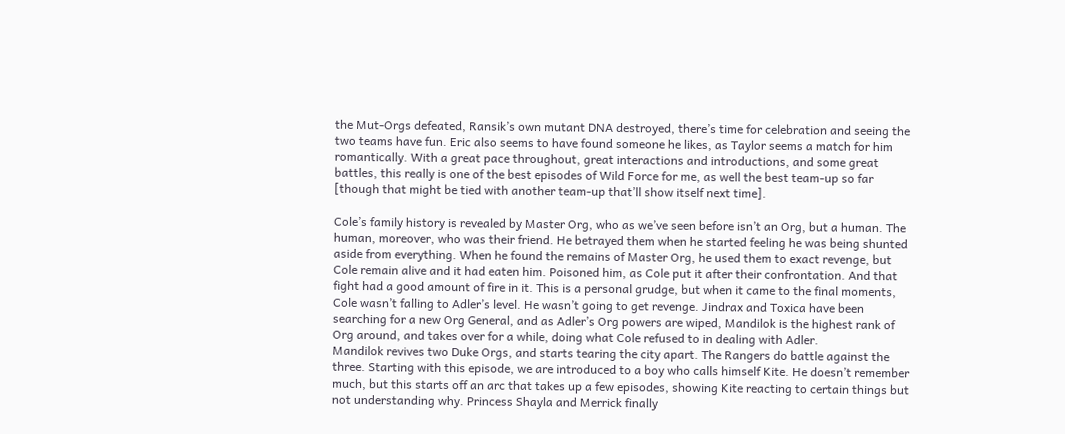the Mut-Orgs defeated, Ransik’s own mutant DNA destroyed, there’s time for celebration and seeing the two teams have fun. Eric also seems to have found someone he likes, as Taylor seems a match for him romantically. With a great pace throughout, great interactions and introductions, and some great battles, this really is one of the best episodes of Wild Force for me, as well the best team-up so far [though that might be tied with another team-up that’ll show itself next time].

Cole’s family history is revealed by Master Org, who as we’ve seen before isn’t an Org, but a human. The human, moreover, who was their friend. He betrayed them when he started feeling he was being shunted aside from everything. When he found the remains of Master Org, he used them to exact revenge, but Cole remain alive and it had eaten him. Poisoned him, as Cole put it after their confrontation. And that fight had a good amount of fire in it. This is a personal grudge, but when it came to the final moments, Cole wasn’t falling to Adler’s level. He wasn’t going to get revenge. Jindrax and Toxica have been searching for a new Org General, and as Adler’s Org powers are wiped, Mandilok is the highest rank of Org around, and takes over for a while, doing what Cole refused to in dealing with Adler.
Mandilok revives two Duke Orgs, and starts tearing the city apart. The Rangers do battle against the three. Starting with this episode, we are introduced to a boy who calls himself Kite. He doesn’t remember much, but this starts off an arc that takes up a few episodes, showing Kite reacting to certain things but not understanding why. Princess Shayla and Merrick finally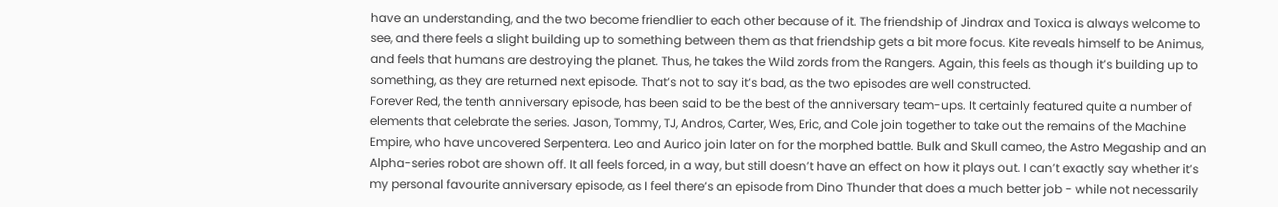have an understanding, and the two become friendlier to each other because of it. The friendship of Jindrax and Toxica is always welcome to see, and there feels a slight building up to something between them as that friendship gets a bit more focus. Kite reveals himself to be Animus, and feels that humans are destroying the planet. Thus, he takes the Wild zords from the Rangers. Again, this feels as though it’s building up to something, as they are returned next episode. That’s not to say it’s bad, as the two episodes are well constructed.
Forever Red, the tenth anniversary episode, has been said to be the best of the anniversary team-ups. It certainly featured quite a number of elements that celebrate the series. Jason, Tommy, TJ, Andros, Carter, Wes, Eric, and Cole join together to take out the remains of the Machine Empire, who have uncovered Serpentera. Leo and Aurico join later on for the morphed battle. Bulk and Skull cameo, the Astro Megaship and an Alpha-series robot are shown off. It all feels forced, in a way, but still doesn’t have an effect on how it plays out. I can’t exactly say whether it’s my personal favourite anniversary episode, as I feel there’s an episode from Dino Thunder that does a much better job - while not necessarily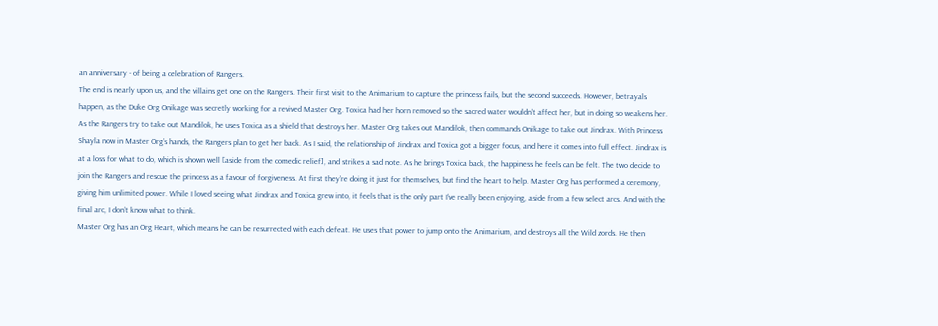an anniversary - of being a celebration of Rangers.
The end is nearly upon us, and the villains get one on the Rangers. Their first visit to the Animarium to capture the princess fails, but the second succeeds. However, betrayals happen, as the Duke Org Onikage was secretly working for a revived Master Org. Toxica had her horn removed so the sacred water wouldn’t affect her, but in doing so weakens her. As the Rangers try to take out Mandilok, he uses Toxica as a shield that destroys her. Master Org takes out Mandilok, then commands Onikage to take out Jindrax. With Princess Shayla now in Master Org’s hands, the Rangers plan to get her back. As I said, the relationship of Jindrax and Toxica got a bigger focus, and here it comes into full effect. Jindrax is at a loss for what to do, which is shown well [aside from the comedic relief], and strikes a sad note. As he brings Toxica back, the happiness he feels can be felt. The two decide to join the Rangers and rescue the princess as a favour of forgiveness. At first they’re doing it just for themselves, but find the heart to help. Master Org has performed a ceremony, giving him unlimited power. While I loved seeing what Jindrax and Toxica grew into, it feels that is the only part I’ve really been enjoying, aside from a few select arcs. And with the final arc, I don’t know what to think.
Master Org has an Org Heart, which means he can be resurrected with each defeat. He uses that power to jump onto the Animarium, and destroys all the Wild zords. He then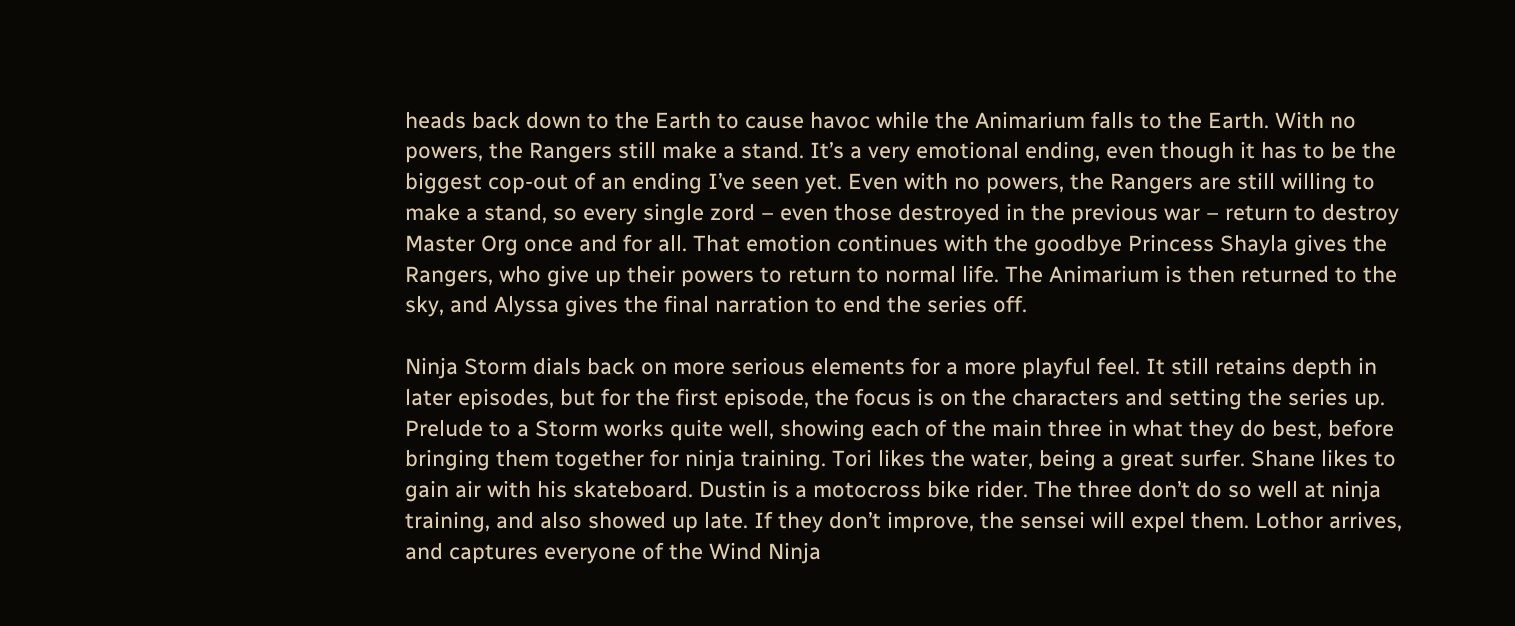heads back down to the Earth to cause havoc while the Animarium falls to the Earth. With no powers, the Rangers still make a stand. It’s a very emotional ending, even though it has to be the biggest cop-out of an ending I’ve seen yet. Even with no powers, the Rangers are still willing to make a stand, so every single zord – even those destroyed in the previous war – return to destroy Master Org once and for all. That emotion continues with the goodbye Princess Shayla gives the Rangers, who give up their powers to return to normal life. The Animarium is then returned to the sky, and Alyssa gives the final narration to end the series off.

Ninja Storm dials back on more serious elements for a more playful feel. It still retains depth in later episodes, but for the first episode, the focus is on the characters and setting the series up. Prelude to a Storm works quite well, showing each of the main three in what they do best, before bringing them together for ninja training. Tori likes the water, being a great surfer. Shane likes to gain air with his skateboard. Dustin is a motocross bike rider. The three don’t do so well at ninja training, and also showed up late. If they don’t improve, the sensei will expel them. Lothor arrives, and captures everyone of the Wind Ninja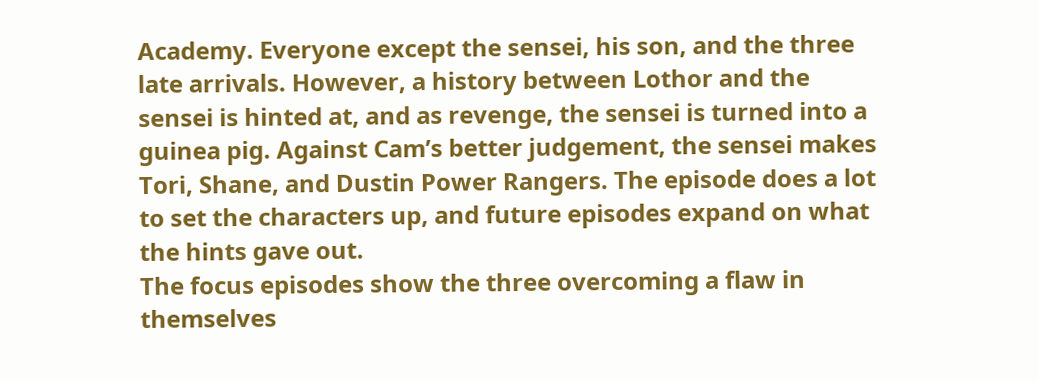Academy. Everyone except the sensei, his son, and the three late arrivals. However, a history between Lothor and the sensei is hinted at, and as revenge, the sensei is turned into a guinea pig. Against Cam’s better judgement, the sensei makes Tori, Shane, and Dustin Power Rangers. The episode does a lot to set the characters up, and future episodes expand on what the hints gave out.
The focus episodes show the three overcoming a flaw in themselves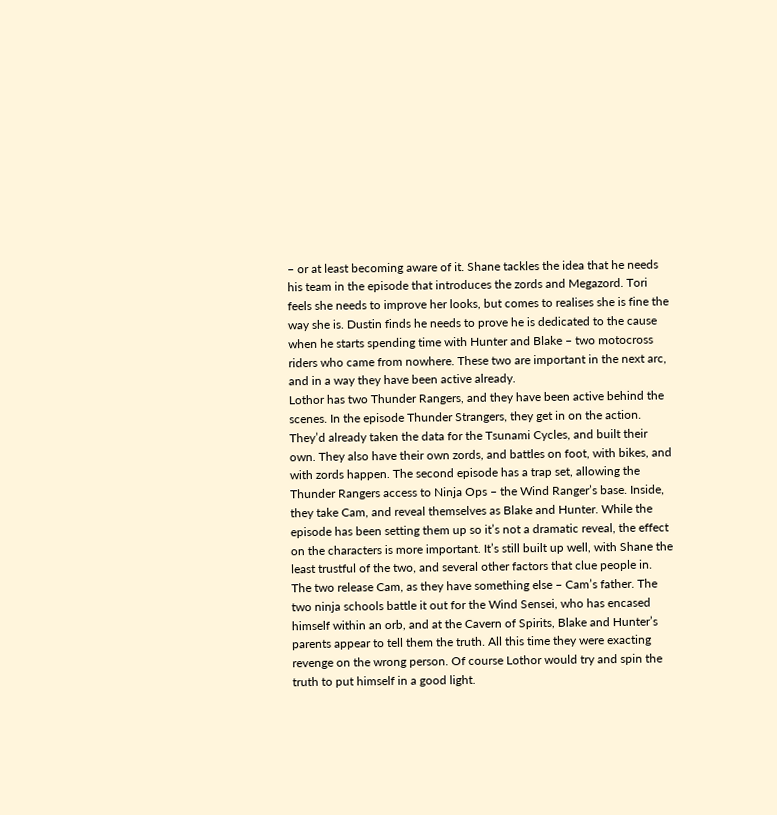– or at least becoming aware of it. Shane tackles the idea that he needs his team in the episode that introduces the zords and Megazord. Tori feels she needs to improve her looks, but comes to realises she is fine the way she is. Dustin finds he needs to prove he is dedicated to the cause when he starts spending time with Hunter and Blake – two motocross riders who came from nowhere. These two are important in the next arc, and in a way they have been active already.
Lothor has two Thunder Rangers, and they have been active behind the scenes. In the episode Thunder Strangers, they get in on the action. They’d already taken the data for the Tsunami Cycles, and built their own. They also have their own zords, and battles on foot, with bikes, and with zords happen. The second episode has a trap set, allowing the Thunder Rangers access to Ninja Ops – the Wind Ranger’s base. Inside, they take Cam, and reveal themselves as Blake and Hunter. While the episode has been setting them up so it’s not a dramatic reveal, the effect on the characters is more important. It’s still built up well, with Shane the least trustful of the two, and several other factors that clue people in. The two release Cam, as they have something else – Cam’s father. The two ninja schools battle it out for the Wind Sensei, who has encased himself within an orb, and at the Cavern of Spirits, Blake and Hunter’s parents appear to tell them the truth. All this time they were exacting revenge on the wrong person. Of course Lothor would try and spin the truth to put himself in a good light.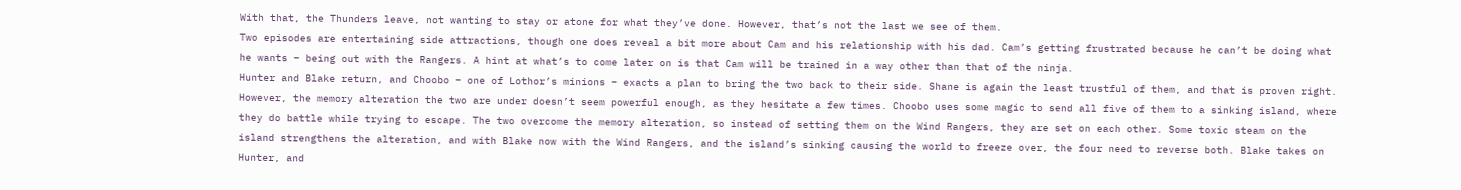With that, the Thunders leave, not wanting to stay or atone for what they’ve done. However, that’s not the last we see of them.
Two episodes are entertaining side attractions, though one does reveal a bit more about Cam and his relationship with his dad. Cam’s getting frustrated because he can’t be doing what he wants – being out with the Rangers. A hint at what’s to come later on is that Cam will be trained in a way other than that of the ninja.
Hunter and Blake return, and Choobo – one of Lothor’s minions – exacts a plan to bring the two back to their side. Shane is again the least trustful of them, and that is proven right. However, the memory alteration the two are under doesn’t seem powerful enough, as they hesitate a few times. Choobo uses some magic to send all five of them to a sinking island, where they do battle while trying to escape. The two overcome the memory alteration, so instead of setting them on the Wind Rangers, they are set on each other. Some toxic steam on the island strengthens the alteration, and with Blake now with the Wind Rangers, and the island’s sinking causing the world to freeze over, the four need to reverse both. Blake takes on Hunter, and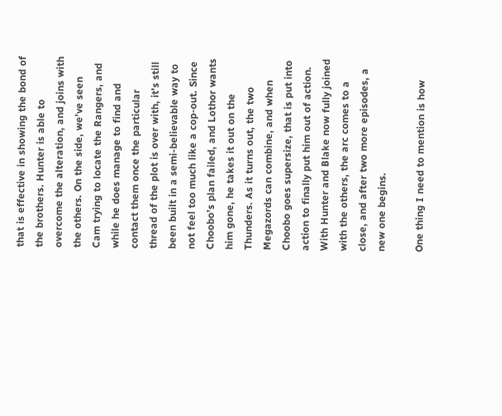that is effective in showing the bond of the brothers. Hunter is able to overcome the alteration, and joins with the others. On the side, we’ve seen Cam trying to locate the Rangers, and while he does manage to find and contact them once the particular thread of the plot is over with, it’s still been built in a semi-believable way to not feel too much like a cop-out. Since Choobo’s plan failed, and Lothor wants him gone, he takes it out on the Thunders. As it turns out, the two Megazords can combine, and when Choobo goes supersize, that is put into action to finally put him out of action. With Hunter and Blake now fully joined with the others, the arc comes to a close, and after two more episodes, a new one begins.

One thing I need to mention is how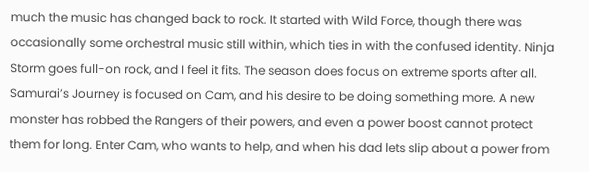much the music has changed back to rock. It started with Wild Force, though there was occasionally some orchestral music still within, which ties in with the confused identity. Ninja Storm goes full-on rock, and I feel it fits. The season does focus on extreme sports after all.
Samurai’s Journey is focused on Cam, and his desire to be doing something more. A new monster has robbed the Rangers of their powers, and even a power boost cannot protect them for long. Enter Cam, who wants to help, and when his dad lets slip about a power from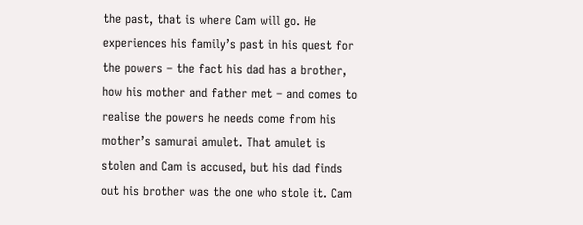the past, that is where Cam will go. He experiences his family’s past in his quest for the powers – the fact his dad has a brother, how his mother and father met – and comes to realise the powers he needs come from his mother’s samurai amulet. That amulet is stolen and Cam is accused, but his dad finds out his brother was the one who stole it. Cam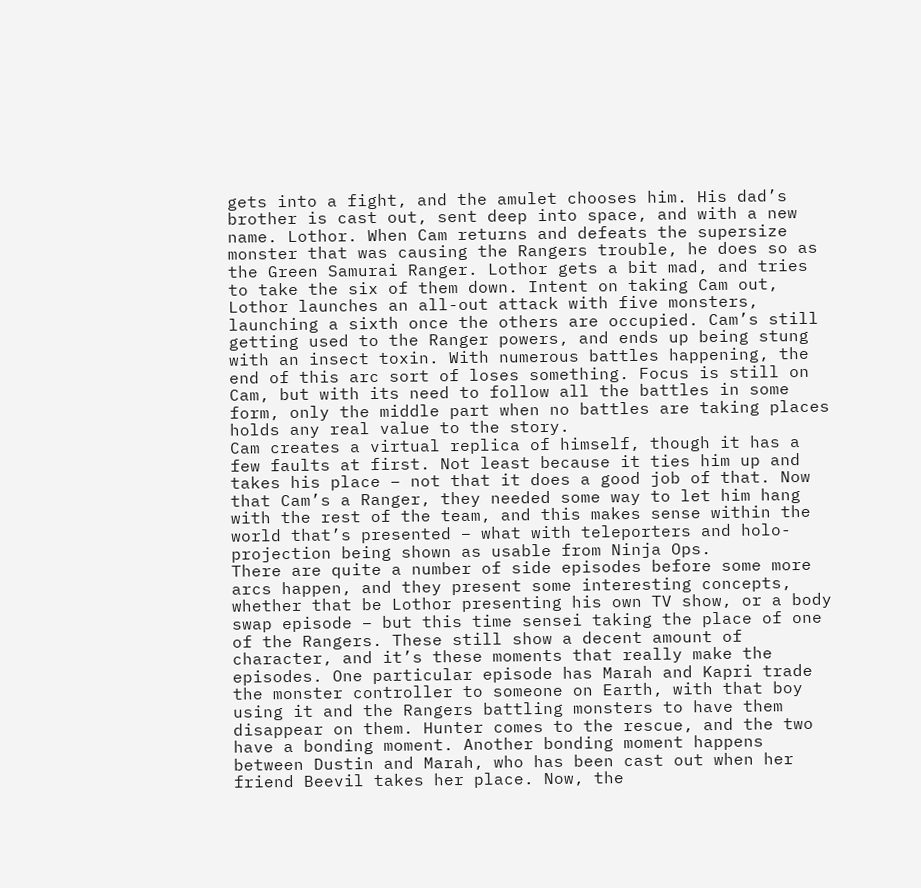gets into a fight, and the amulet chooses him. His dad’s brother is cast out, sent deep into space, and with a new name. Lothor. When Cam returns and defeats the supersize monster that was causing the Rangers trouble, he does so as the Green Samurai Ranger. Lothor gets a bit mad, and tries to take the six of them down. Intent on taking Cam out, Lothor launches an all-out attack with five monsters, launching a sixth once the others are occupied. Cam’s still getting used to the Ranger powers, and ends up being stung with an insect toxin. With numerous battles happening, the end of this arc sort of loses something. Focus is still on Cam, but with its need to follow all the battles in some form, only the middle part when no battles are taking places holds any real value to the story.
Cam creates a virtual replica of himself, though it has a few faults at first. Not least because it ties him up and takes his place – not that it does a good job of that. Now that Cam’s a Ranger, they needed some way to let him hang with the rest of the team, and this makes sense within the world that’s presented – what with teleporters and holo-projection being shown as usable from Ninja Ops.
There are quite a number of side episodes before some more arcs happen, and they present some interesting concepts, whether that be Lothor presenting his own TV show, or a body swap episode – but this time sensei taking the place of one of the Rangers. These still show a decent amount of character, and it’s these moments that really make the episodes. One particular episode has Marah and Kapri trade the monster controller to someone on Earth, with that boy using it and the Rangers battling monsters to have them disappear on them. Hunter comes to the rescue, and the two have a bonding moment. Another bonding moment happens between Dustin and Marah, who has been cast out when her friend Beevil takes her place. Now, the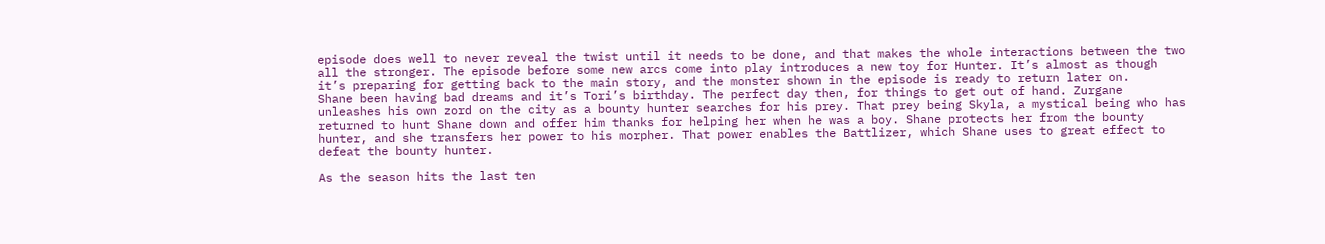episode does well to never reveal the twist until it needs to be done, and that makes the whole interactions between the two all the stronger. The episode before some new arcs come into play introduces a new toy for Hunter. It’s almost as though it’s preparing for getting back to the main story, and the monster shown in the episode is ready to return later on.
Shane been having bad dreams and it’s Tori’s birthday. The perfect day then, for things to get out of hand. Zurgane unleashes his own zord on the city as a bounty hunter searches for his prey. That prey being Skyla, a mystical being who has returned to hunt Shane down and offer him thanks for helping her when he was a boy. Shane protects her from the bounty hunter, and she transfers her power to his morpher. That power enables the Battlizer, which Shane uses to great effect to defeat the bounty hunter.

As the season hits the last ten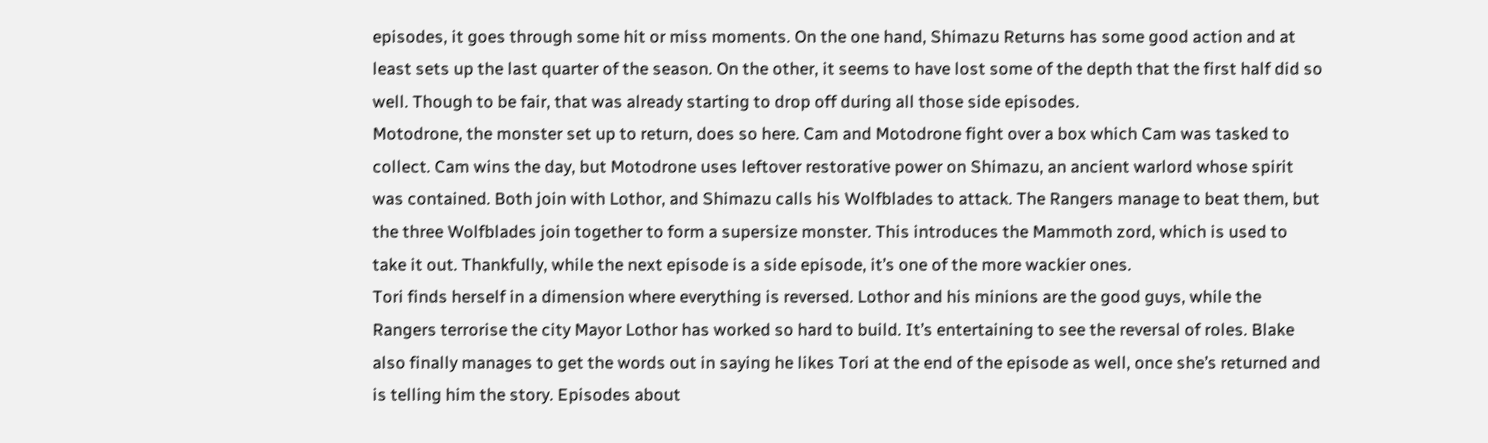episodes, it goes through some hit or miss moments. On the one hand, Shimazu Returns has some good action and at least sets up the last quarter of the season. On the other, it seems to have lost some of the depth that the first half did so well. Though to be fair, that was already starting to drop off during all those side episodes.
Motodrone, the monster set up to return, does so here. Cam and Motodrone fight over a box which Cam was tasked to collect. Cam wins the day, but Motodrone uses leftover restorative power on Shimazu, an ancient warlord whose spirit was contained. Both join with Lothor, and Shimazu calls his Wolfblades to attack. The Rangers manage to beat them, but the three Wolfblades join together to form a supersize monster. This introduces the Mammoth zord, which is used to take it out. Thankfully, while the next episode is a side episode, it’s one of the more wackier ones.
Tori finds herself in a dimension where everything is reversed. Lothor and his minions are the good guys, while the Rangers terrorise the city Mayor Lothor has worked so hard to build. It’s entertaining to see the reversal of roles. Blake also finally manages to get the words out in saying he likes Tori at the end of the episode as well, once she’s returned and is telling him the story. Episodes about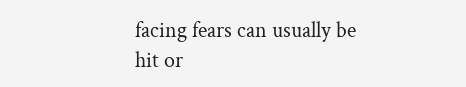facing fears can usually be hit or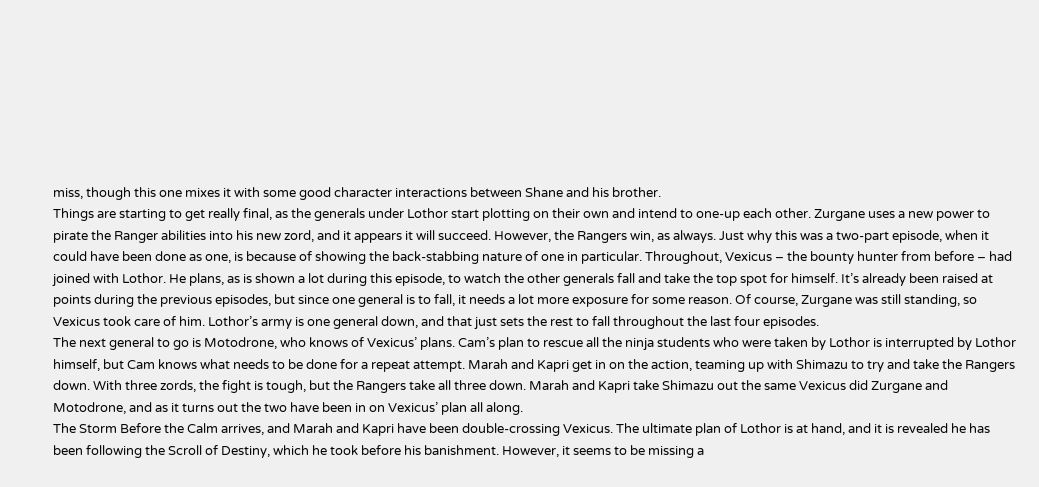miss, though this one mixes it with some good character interactions between Shane and his brother.
Things are starting to get really final, as the generals under Lothor start plotting on their own and intend to one-up each other. Zurgane uses a new power to pirate the Ranger abilities into his new zord, and it appears it will succeed. However, the Rangers win, as always. Just why this was a two-part episode, when it could have been done as one, is because of showing the back-stabbing nature of one in particular. Throughout, Vexicus – the bounty hunter from before – had joined with Lothor. He plans, as is shown a lot during this episode, to watch the other generals fall and take the top spot for himself. It’s already been raised at points during the previous episodes, but since one general is to fall, it needs a lot more exposure for some reason. Of course, Zurgane was still standing, so Vexicus took care of him. Lothor’s army is one general down, and that just sets the rest to fall throughout the last four episodes.
The next general to go is Motodrone, who knows of Vexicus’ plans. Cam’s plan to rescue all the ninja students who were taken by Lothor is interrupted by Lothor himself, but Cam knows what needs to be done for a repeat attempt. Marah and Kapri get in on the action, teaming up with Shimazu to try and take the Rangers down. With three zords, the fight is tough, but the Rangers take all three down. Marah and Kapri take Shimazu out the same Vexicus did Zurgane and Motodrone, and as it turns out the two have been in on Vexicus’ plan all along.
The Storm Before the Calm arrives, and Marah and Kapri have been double-crossing Vexicus. The ultimate plan of Lothor is at hand, and it is revealed he has been following the Scroll of Destiny, which he took before his banishment. However, it seems to be missing a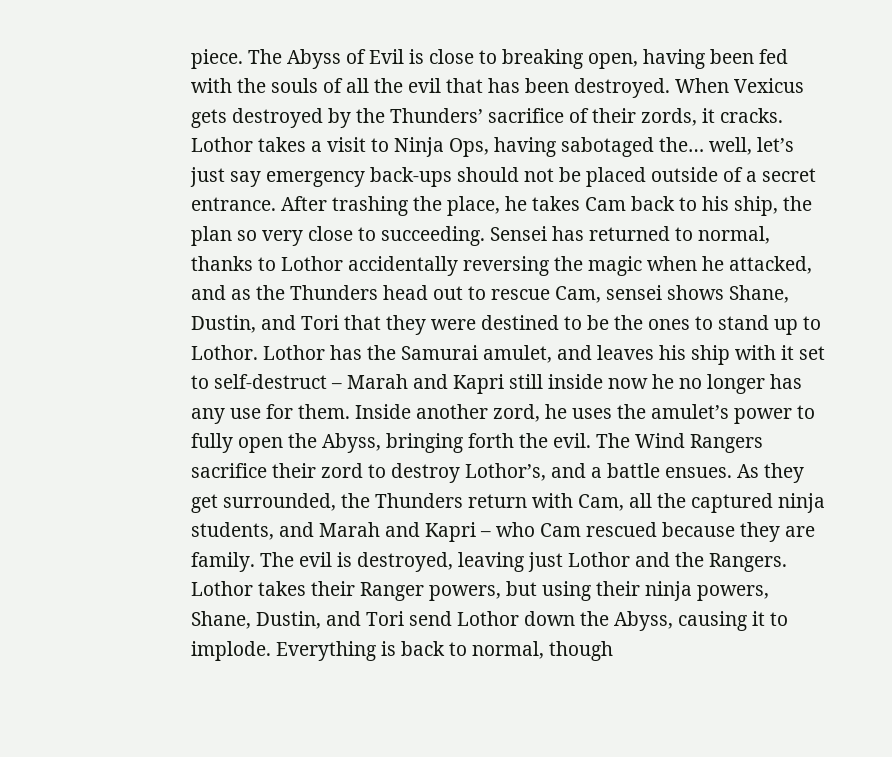piece. The Abyss of Evil is close to breaking open, having been fed with the souls of all the evil that has been destroyed. When Vexicus gets destroyed by the Thunders’ sacrifice of their zords, it cracks. Lothor takes a visit to Ninja Ops, having sabotaged the… well, let’s just say emergency back-ups should not be placed outside of a secret entrance. After trashing the place, he takes Cam back to his ship, the plan so very close to succeeding. Sensei has returned to normal, thanks to Lothor accidentally reversing the magic when he attacked, and as the Thunders head out to rescue Cam, sensei shows Shane, Dustin, and Tori that they were destined to be the ones to stand up to Lothor. Lothor has the Samurai amulet, and leaves his ship with it set to self-destruct – Marah and Kapri still inside now he no longer has any use for them. Inside another zord, he uses the amulet’s power to fully open the Abyss, bringing forth the evil. The Wind Rangers sacrifice their zord to destroy Lothor’s, and a battle ensues. As they get surrounded, the Thunders return with Cam, all the captured ninja students, and Marah and Kapri – who Cam rescued because they are family. The evil is destroyed, leaving just Lothor and the Rangers. Lothor takes their Ranger powers, but using their ninja powers, Shane, Dustin, and Tori send Lothor down the Abyss, causing it to implode. Everything is back to normal, though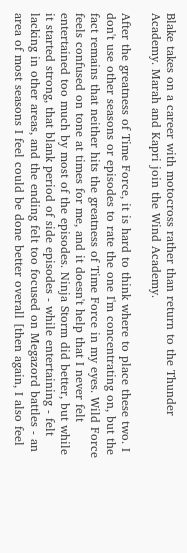Blake takes on a career with motocross rather than return to the Thunder Academy. Marah and Kapri join the Wind Academy.

After the greatness of Time Force, it is hard to think where to place these two. I don't use other seasons or episodes to rate the one I'm concentrating on, but the fact remains that neither hits the greatness of Time Force in my eyes. Wild Force feels confused on tone at times for me, and it doesn't help that I never felt entertained too much by most of the episodes. Ninja Storm did better, but while it started strong, that blank period of side episodes - while entertaining - felt lacking in other areas, and the ending felt too focused on Megazord battles - an area of most seasons I feel could be done better overall [then again, I also feel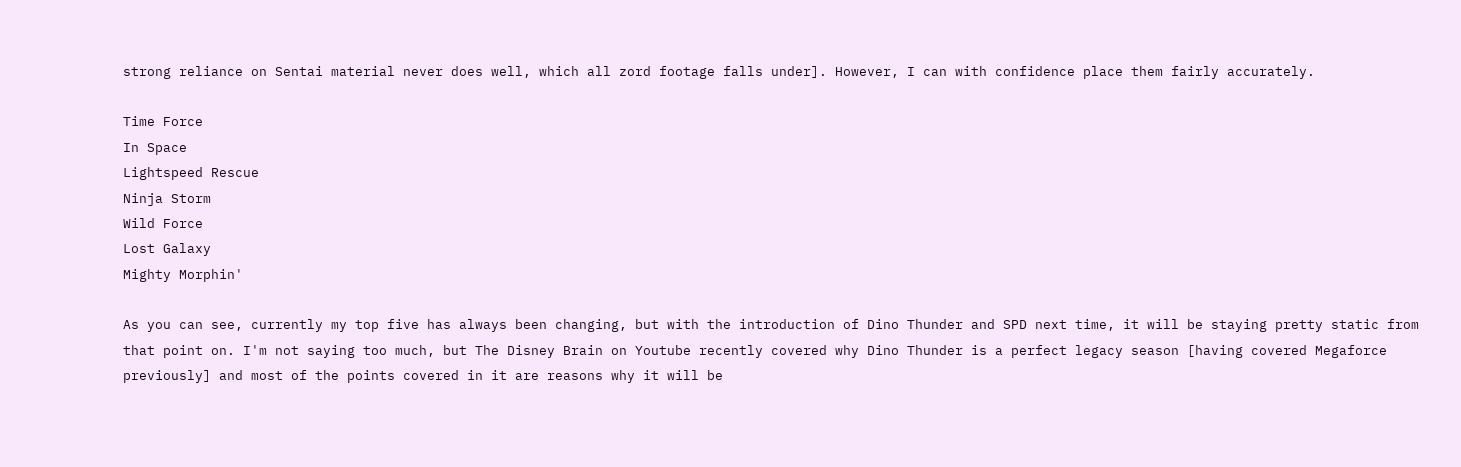strong reliance on Sentai material never does well, which all zord footage falls under]. However, I can with confidence place them fairly accurately.

Time Force
In Space
Lightspeed Rescue
Ninja Storm
Wild Force
Lost Galaxy
Mighty Morphin'

As you can see, currently my top five has always been changing, but with the introduction of Dino Thunder and SPD next time, it will be staying pretty static from that point on. I'm not saying too much, but The Disney Brain on Youtube recently covered why Dino Thunder is a perfect legacy season [having covered Megaforce previously] and most of the points covered in it are reasons why it will be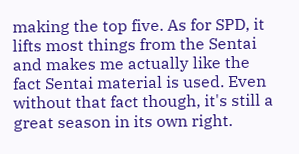making the top five. As for SPD, it lifts most things from the Sentai and makes me actually like the fact Sentai material is used. Even without that fact though, it's still a great season in its own right.